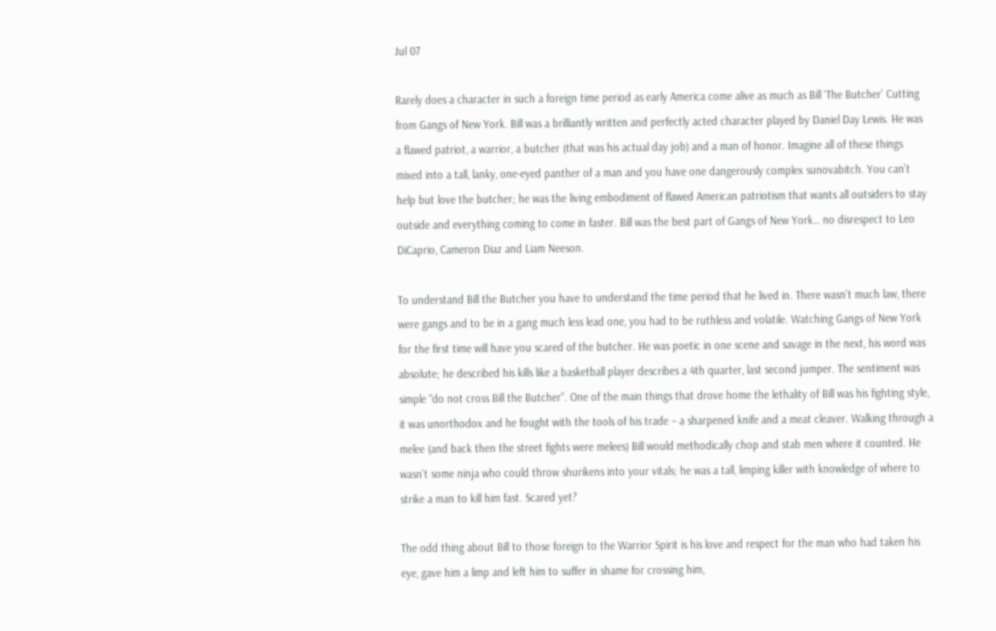Jul 07

Rarely does a character in such a foreign time period as early America come alive as much as Bill ‘The Butcher’ Cutting from Gangs of New York. Bill was a brilliantly written and perfectly acted character played by Daniel Day Lewis. He was a flawed patriot, a warrior, a butcher (that was his actual day job) and a man of honor. Imagine all of these things mixed into a tall, lanky, one-eyed panther of a man and you have one dangerously complex sunovabitch. You can’t help but love the butcher; he was the living embodiment of flawed American patriotism that wants all outsiders to stay outside and everything coming to come in faster. Bill was the best part of Gangs of New York… no disrespect to Leo DiCaprio, Cameron Diaz and Liam Neeson.

To understand Bill the Butcher you have to understand the time period that he lived in. There wasn’t much law, there were gangs and to be in a gang much less lead one, you had to be ruthless and volatile. Watching Gangs of New York for the first time will have you scared of the butcher. He was poetic in one scene and savage in the next, his word was absolute; he described his kills like a basketball player describes a 4th quarter, last second jumper. The sentiment was simple “do not cross Bill the Butcher”. One of the main things that drove home the lethality of Bill was his fighting style, it was unorthodox and he fought with the tools of his trade – a sharpened knife and a meat cleaver. Walking through a melee (and back then the street fights were melees) Bill would methodically chop and stab men where it counted. He wasn’t some ninja who could throw shurikens into your vitals; he was a tall, limping killer with knowledge of where to strike a man to kill him fast. Scared yet?

The odd thing about Bill to those foreign to the Warrior Spirit is his love and respect for the man who had taken his eye, gave him a limp and left him to suffer in shame for crossing him,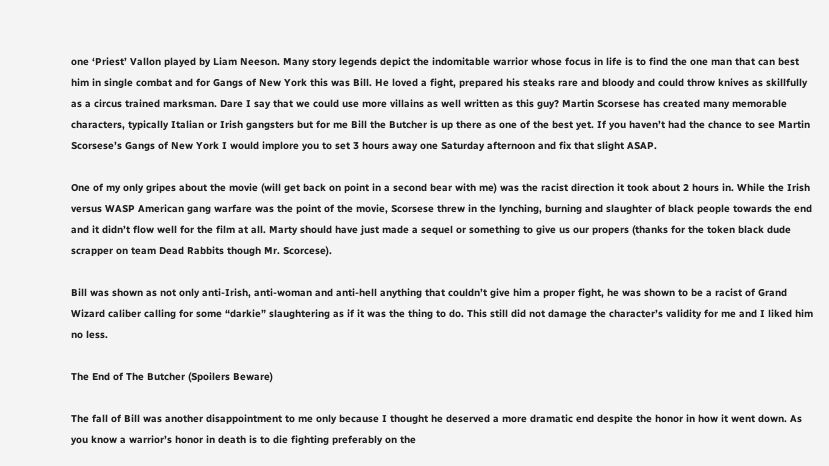one ‘Priest’ Vallon played by Liam Neeson. Many story legends depict the indomitable warrior whose focus in life is to find the one man that can best him in single combat and for Gangs of New York this was Bill. He loved a fight, prepared his steaks rare and bloody and could throw knives as skillfully as a circus trained marksman. Dare I say that we could use more villains as well written as this guy? Martin Scorsese has created many memorable characters, typically Italian or Irish gangsters but for me Bill the Butcher is up there as one of the best yet. If you haven’t had the chance to see Martin Scorsese’s Gangs of New York I would implore you to set 3 hours away one Saturday afternoon and fix that slight ASAP.

One of my only gripes about the movie (will get back on point in a second bear with me) was the racist direction it took about 2 hours in. While the Irish versus WASP American gang warfare was the point of the movie, Scorsese threw in the lynching, burning and slaughter of black people towards the end and it didn’t flow well for the film at all. Marty should have just made a sequel or something to give us our propers (thanks for the token black dude scrapper on team Dead Rabbits though Mr. Scorcese).

Bill was shown as not only anti-Irish, anti-woman and anti-hell anything that couldn’t give him a proper fight, he was shown to be a racist of Grand Wizard caliber calling for some “darkie” slaughtering as if it was the thing to do. This still did not damage the character’s validity for me and I liked him no less.

The End of The Butcher (Spoilers Beware)

The fall of Bill was another disappointment to me only because I thought he deserved a more dramatic end despite the honor in how it went down. As you know a warrior’s honor in death is to die fighting preferably on the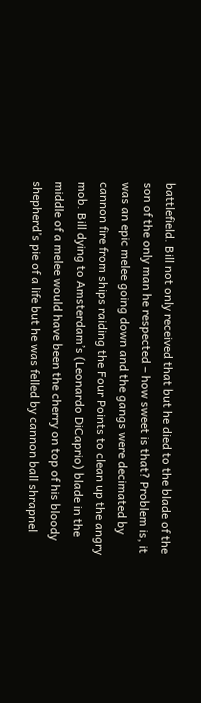battlefield. Bill not only received that but he died to the blade of the son of the only man he respected – how sweet is that? Problem is, it was an epic melee going down and the gangs were decimated by cannon fire from ships raiding the Four Points to clean up the angry mob. Bill dying to Amsterdam’s (Leonardo DiCaprio) blade in the middle of a melee would have been the cherry on top of his bloody shepherd’s pie of a life but he was felled by cannon ball shrapnel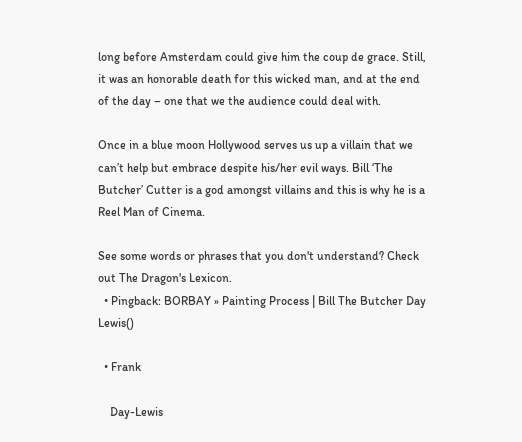long before Amsterdam could give him the coup de grace. Still, it was an honorable death for this wicked man, and at the end of the day – one that we the audience could deal with.

Once in a blue moon Hollywood serves us up a villain that we can’t help but embrace despite his/her evil ways. Bill ‘The Butcher’ Cutter is a god amongst villains and this is why he is a Reel Man of Cinema.

See some words or phrases that you don't understand? Check out The Dragon's Lexicon.
  • Pingback: BORBAY » Painting Process | Bill The Butcher Day Lewis()

  • Frank

    Day-Lewis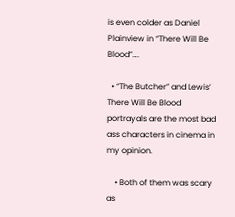is even colder as Daniel Plainview in “There Will Be Blood”….

  • “The Butcher” and Lewis’ There Will Be Blood portrayals are the most bad ass characters in cinema in my opinion.

    • Both of them was scary as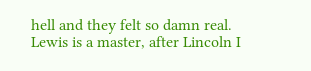hell and they felt so damn real. Lewis is a master, after Lincoln I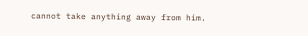cannot take anything away from him.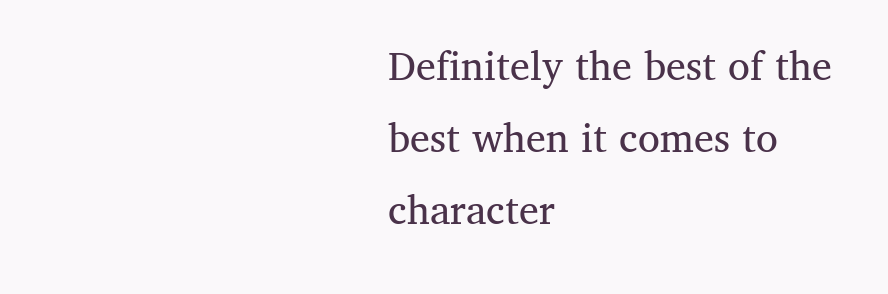Definitely the best of the best when it comes to character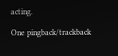acting.

One pingback/trackback